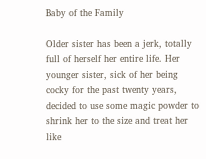Baby of the Family

Older sister has been a jerk, totally full of herself her entire life. Her younger sister, sick of her being cocky for the past twenty years, decided to use some magic powder to shrink her to the size and treat her like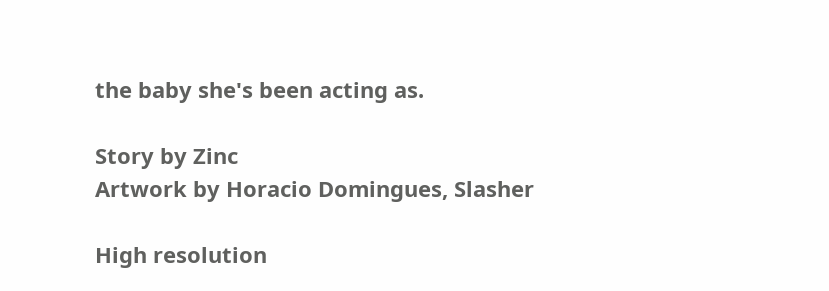the baby she's been acting as.

Story by Zinc
Artwork by Horacio Domingues, Slasher

High resolution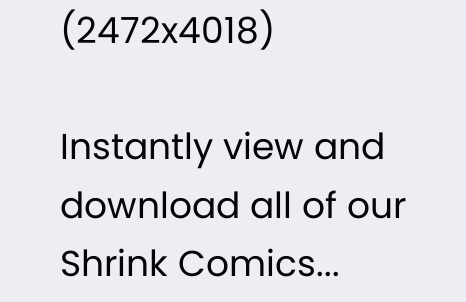(2472x4018)

Instantly view and download all of our Shrink Comics...